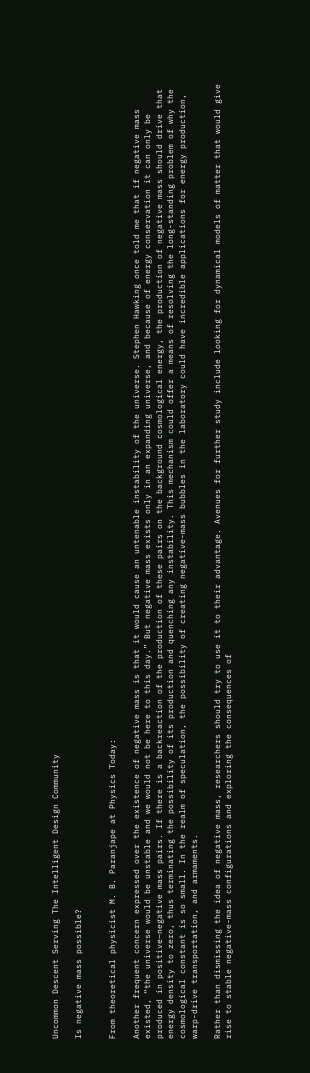Uncommon Descent Serving The Intelligent Design Community

Is negative mass possible?


From theoretical physicist M. B. Paranjape at Physics Today:

Another frequent concern expressed over the existence of negative mass is that it would cause an untenable instability of the universe. Stephen Hawking once told me that if negative mass existed, “the universe would be unstable and we would not be here to this day.” But negative mass exists only in an expanding universe, and because of energy conservation it can only be produced in positive–negative mass pairs. If there is a backreaction of the production of these pairs on the background cosmological energy, the production of negative mass should drive that energy density to zero, thus terminating the possibility of its production and quenching any instability. This mechanism could offer a means of resolving the long-standing problem of why the cosmological constant is so small. In the realm of speculation, the possibility of creating negative-mass bubbles in the laboratory could have incredible applications for energy production, warp-drive transportation, and armaments.

Rather than dismissing the idea of negative mass, researchers should try to use it to their advantage. Avenues for further study include looking for dynamical models of matter that would give rise to stable negative-mass configurations and exploring the consequences of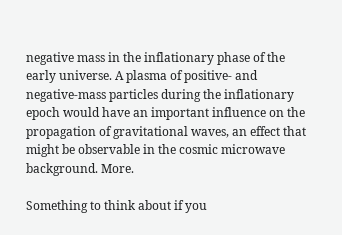negative mass in the inflationary phase of the early universe. A plasma of positive- and negative-mass particles during the inflationary epoch would have an important influence on the propagation of gravitational waves, an effect that might be observable in the cosmic microwave background. More.

Something to think about if you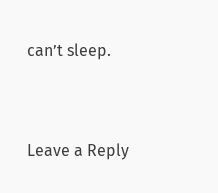can’t sleep.


Leave a Reply